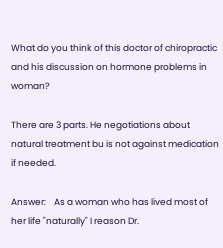What do you think of this doctor of chiropractic and his discussion on hormone problems in woman?

There are 3 parts. He negotiations about natural treatment bu is not against medication if needed.

Answer:    As a woman who has lived most of her life "naturally" I reason Dr.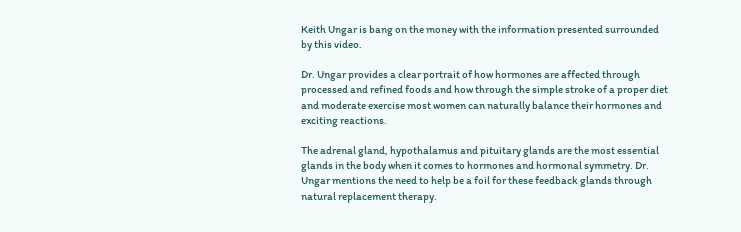Keith Ungar is bang on the money with the information presented surrounded by this video.

Dr. Ungar provides a clear portrait of how hormones are affected through processed and refined foods and how through the simple stroke of a proper diet and moderate exercise most women can naturally balance their hormones and exciting reactions.

The adrenal gland, hypothalamus and pituitary glands are the most essential glands in the body when it comes to hormones and hormonal symmetry. Dr. Ungar mentions the need to help be a foil for these feedback glands through natural replacement therapy.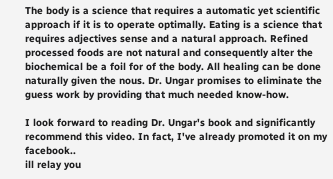The body is a science that requires a automatic yet scientific approach if it is to operate optimally. Eating is a science that requires adjectives sense and a natural approach. Refined processed foods are not natural and consequently alter the biochemical be a foil for of the body. All healing can be done naturally given the nous. Dr. Ungar promises to eliminate the guess work by providing that much needed know-how.

I look forward to reading Dr. Ungar's book and significantly recommend this video. In fact, I've already promoted it on my facebook..
ill relay you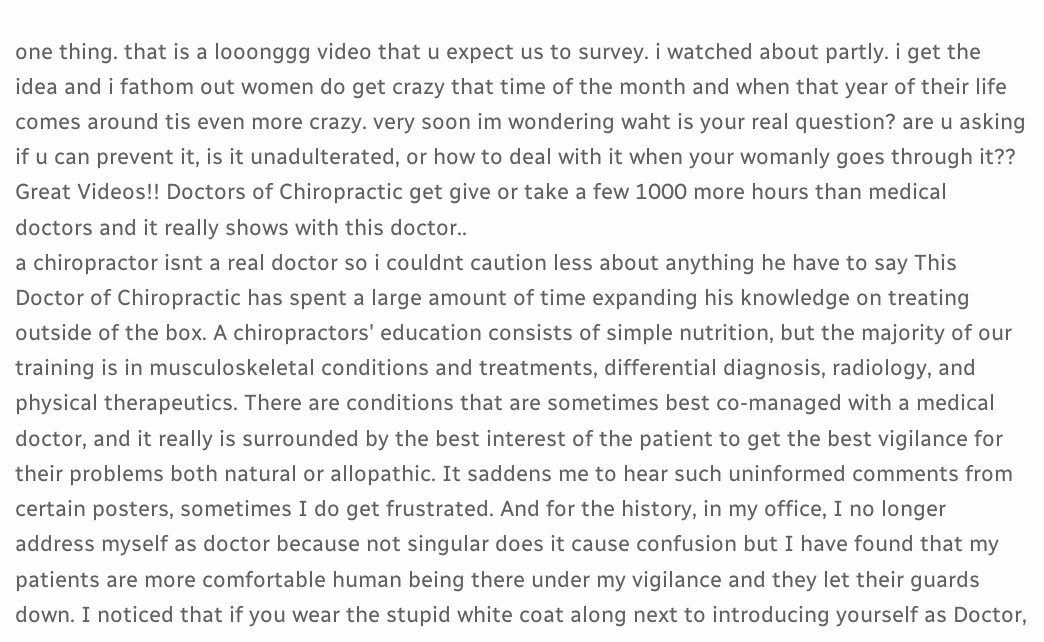one thing. that is a looonggg video that u expect us to survey. i watched about partly. i get the idea and i fathom out women do get crazy that time of the month and when that year of their life comes around tis even more crazy. very soon im wondering waht is your real question? are u asking if u can prevent it, is it unadulterated, or how to deal with it when your womanly goes through it?? Great Videos!! Doctors of Chiropractic get give or take a few 1000 more hours than medical doctors and it really shows with this doctor..
a chiropractor isnt a real doctor so i couldnt caution less about anything he have to say This Doctor of Chiropractic has spent a large amount of time expanding his knowledge on treating outside of the box. A chiropractors' education consists of simple nutrition, but the majority of our training is in musculoskeletal conditions and treatments, differential diagnosis, radiology, and physical therapeutics. There are conditions that are sometimes best co-managed with a medical doctor, and it really is surrounded by the best interest of the patient to get the best vigilance for their problems both natural or allopathic. It saddens me to hear such uninformed comments from certain posters, sometimes I do get frustrated. And for the history, in my office, I no longer address myself as doctor because not singular does it cause confusion but I have found that my patients are more comfortable human being there under my vigilance and they let their guards down. I noticed that if you wear the stupid white coat along next to introducing yourself as Doctor,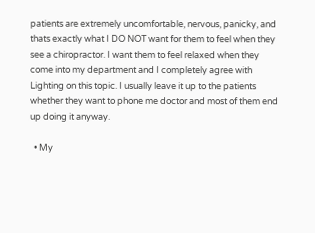patients are extremely uncomfortable, nervous, panicky, and thats exactly what I DO NOT want for them to feel when they see a chiropractor. I want them to feel relaxed when they come into my department and I completely agree with Lighting on this topic. I usually leave it up to the patients whether they want to phone me doctor and most of them end up doing it anyway.

  • My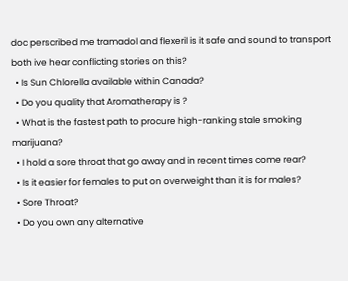doc perscribed me tramadol and flexeril is it safe and sound to transport both ive hear conflicting stories on this?
  • Is Sun Chlorella available within Canada?
  • Do you quality that Aromatherapy is ?
  • What is the fastest path to procure high-ranking stale smoking marijuana?
  • I hold a sore throat that go away and in recent times come rear?
  • Is it easier for females to put on overweight than it is for males?
  • Sore Throat?
  • Do you own any alternative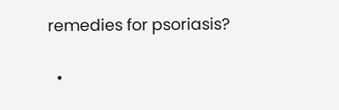remedies for psoriasis?

  •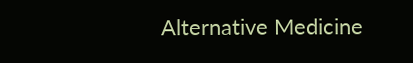Alternative Medicine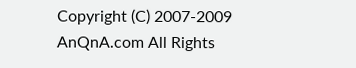Copyright (C) 2007-2009 AnQnA.com All Rights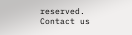reserved.     Contact us